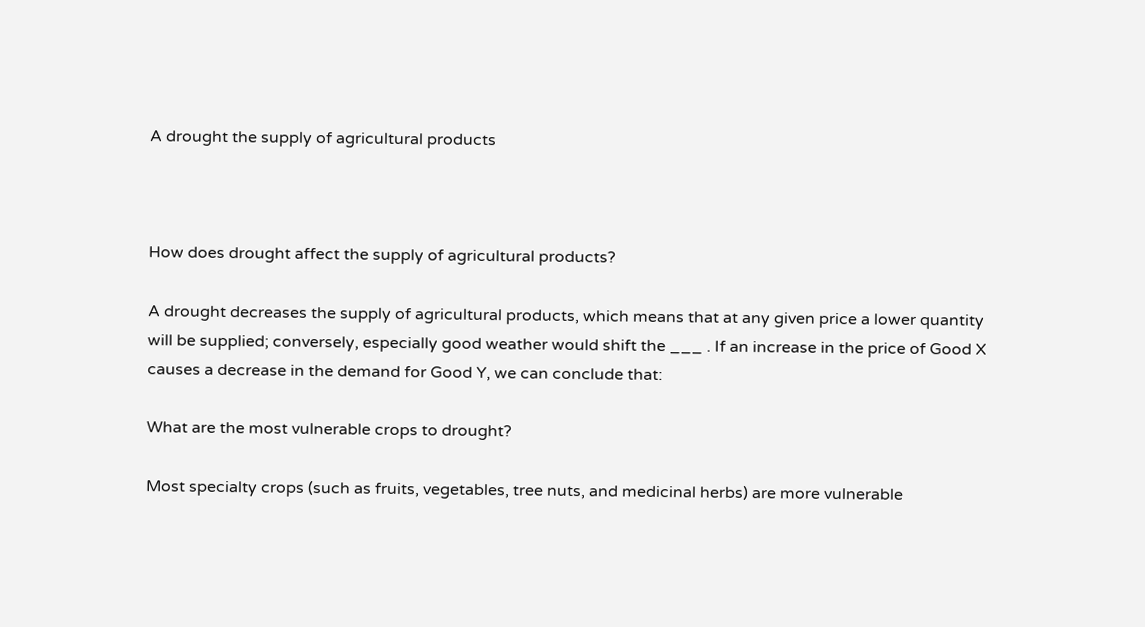A drought the supply of agricultural products



How does drought affect the supply of agricultural products?

A drought decreases the supply of agricultural products, which means that at any given price a lower quantity will be supplied; conversely, especially good weather would shift the ___ . If an increase in the price of Good X causes a decrease in the demand for Good Y, we can conclude that:

What are the most vulnerable crops to drought?

Most specialty crops (such as fruits, vegetables, tree nuts, and medicinal herbs) are more vulnerable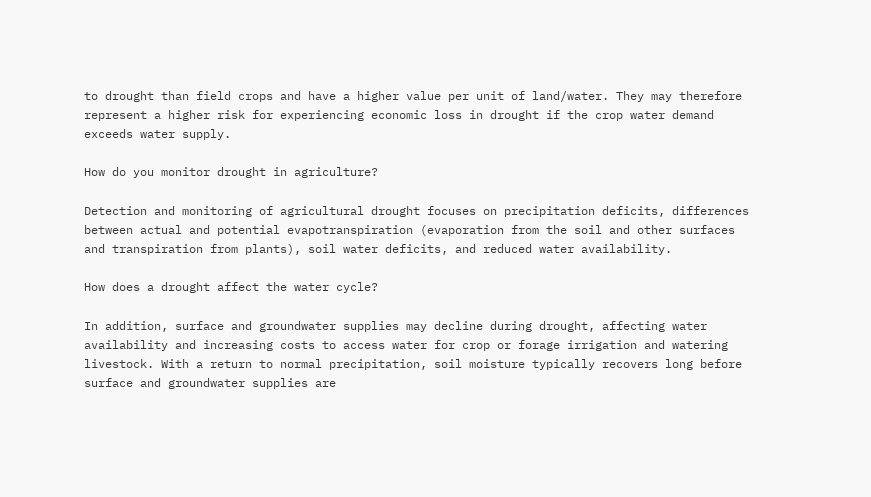to drought than field crops and have a higher value per unit of land/water. They may therefore represent a higher risk for experiencing economic loss in drought if the crop water demand exceeds water supply.

How do you monitor drought in agriculture?

Detection and monitoring of agricultural drought focuses on precipitation deficits, differences between actual and potential evapotranspiration (evaporation from the soil and other surfaces and transpiration from plants), soil water deficits, and reduced water availability.

How does a drought affect the water cycle?

In addition, surface and groundwater supplies may decline during drought, affecting water availability and increasing costs to access water for crop or forage irrigation and watering livestock. With a return to normal precipitation, soil moisture typically recovers long before surface and groundwater supplies are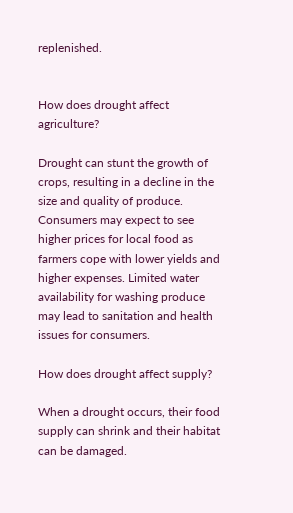replenished.


How does drought affect agriculture?

Drought can stunt the growth of crops, resulting in a decline in the size and quality of produce. Consumers may expect to see higher prices for local food as farmers cope with lower yields and higher expenses. Limited water availability for washing produce may lead to sanitation and health issues for consumers.

How does drought affect supply?

When a drought occurs, their food supply can shrink and their habitat can be damaged.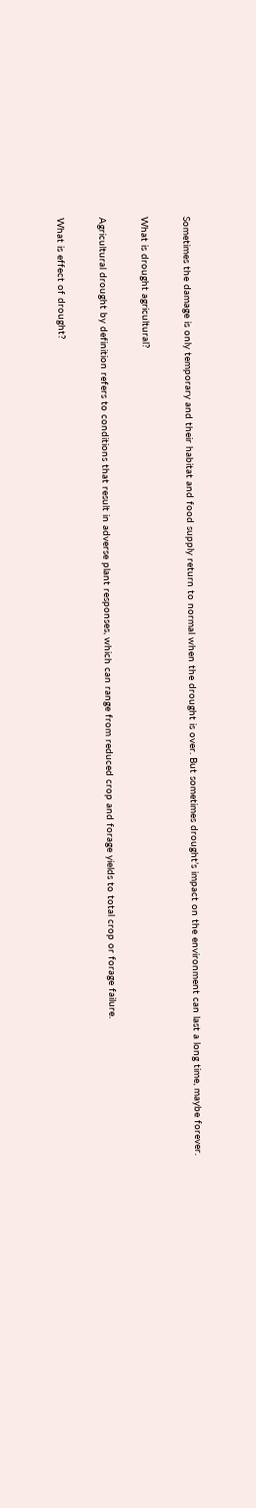Sometimes the damage is only temporary and their habitat and food supply return to normal when the drought is over. But sometimes drought’s impact on the environment can last a long time, maybe forever.

What is drought agricultural?

Agricultural drought by definition refers to conditions that result in adverse plant responses, which can range from reduced crop and forage yields to total crop or forage failure.

What is effect of drought?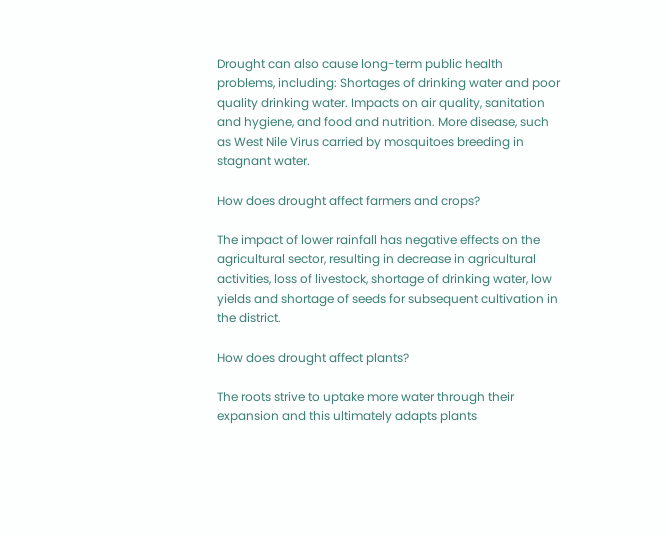Drought can also cause long-term public health problems, including: Shortages of drinking water and poor quality drinking water. Impacts on air quality, sanitation and hygiene, and food and nutrition. More disease, such as West Nile Virus carried by mosquitoes breeding in stagnant water.

How does drought affect farmers and crops?

The impact of lower rainfall has negative effects on the agricultural sector, resulting in decrease in agricultural activities, loss of livestock, shortage of drinking water, low yields and shortage of seeds for subsequent cultivation in the district.

How does drought affect plants?

The roots strive to uptake more water through their expansion and this ultimately adapts plants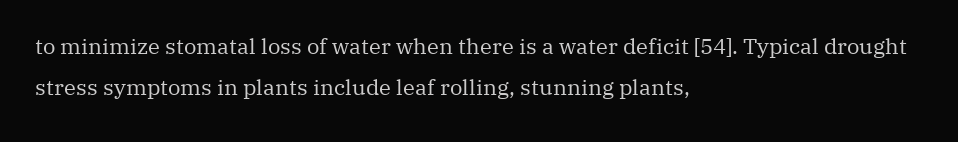to minimize stomatal loss of water when there is a water deficit [54]. Typical drought stress symptoms in plants include leaf rolling, stunning plants,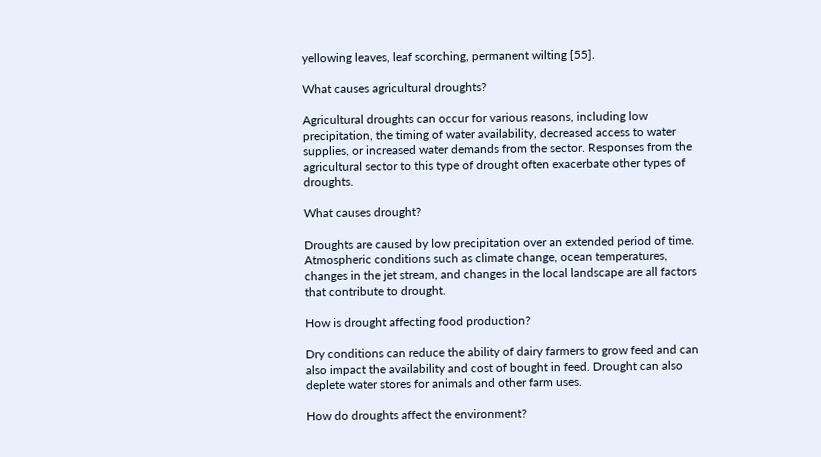yellowing leaves, leaf scorching, permanent wilting [55].

What causes agricultural droughts?

Agricultural droughts can occur for various reasons, including low precipitation, the timing of water availability, decreased access to water supplies, or increased water demands from the sector. Responses from the agricultural sector to this type of drought often exacerbate other types of droughts.

What causes drought?

Droughts are caused by low precipitation over an extended period of time. Atmospheric conditions such as climate change, ocean temperatures, changes in the jet stream, and changes in the local landscape are all factors that contribute to drought.

How is drought affecting food production?

Dry conditions can reduce the ability of dairy farmers to grow feed and can also impact the availability and cost of bought in feed. Drought can also deplete water stores for animals and other farm uses.

How do droughts affect the environment?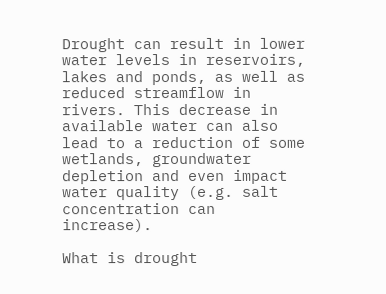Drought can result in lower water levels in reservoirs, lakes and ponds, as well as reduced streamflow in rivers. This decrease in available water can also lead to a reduction of some wetlands, groundwater depletion and even impact water quality (e.g. salt concentration can increase).

What is drought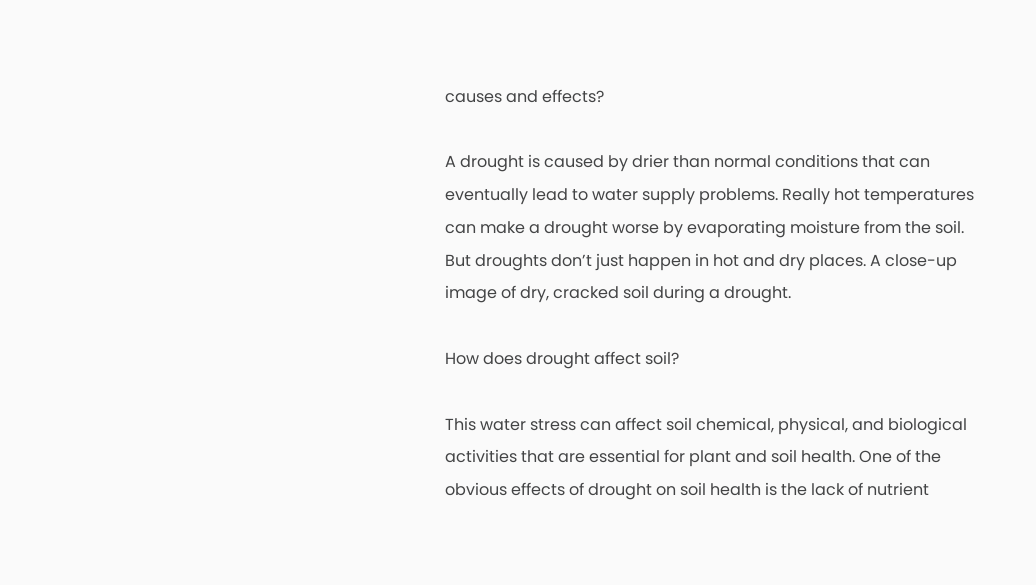causes and effects?

A drought is caused by drier than normal conditions that can eventually lead to water supply problems. Really hot temperatures can make a drought worse by evaporating moisture from the soil. But droughts don’t just happen in hot and dry places. A close-up image of dry, cracked soil during a drought.

How does drought affect soil?

This water stress can affect soil chemical, physical, and biological activities that are essential for plant and soil health. One of the obvious effects of drought on soil health is the lack of nutrient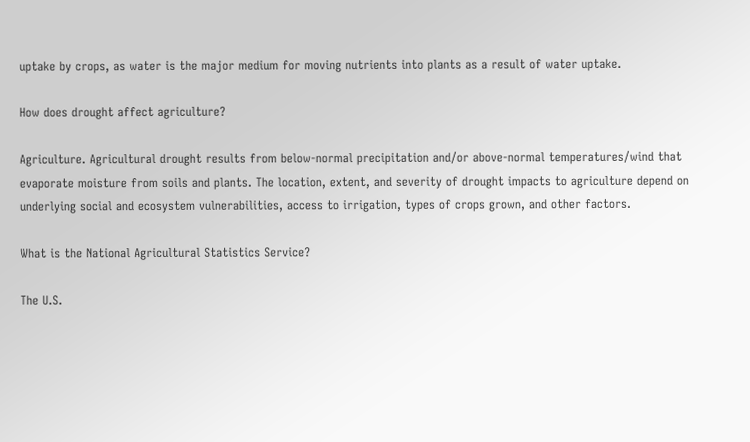uptake by crops, as water is the major medium for moving nutrients into plants as a result of water uptake.

How does drought affect agriculture?

Agriculture. Agricultural drought results from below-normal precipitation and/or above-normal temperatures/wind that evaporate moisture from soils and plants. The location, extent, and severity of drought impacts to agriculture depend on underlying social and ecosystem vulnerabilities, access to irrigation, types of crops grown, and other factors.

What is the National Agricultural Statistics Service?

The U.S.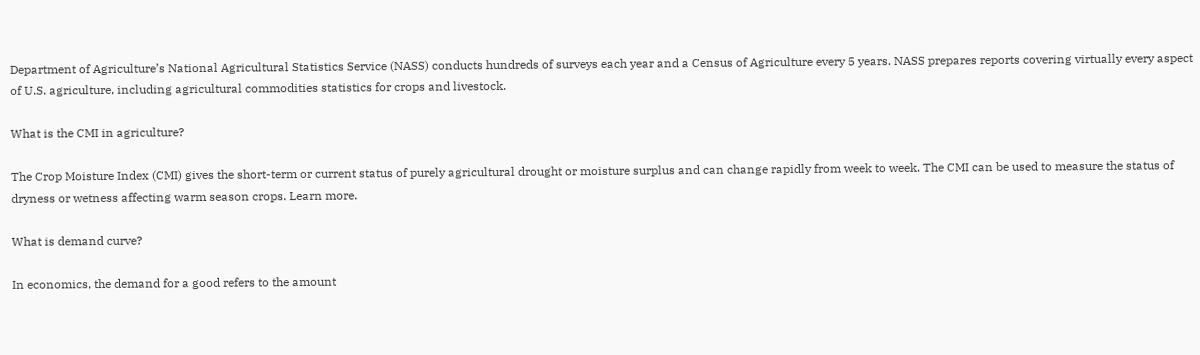Department of Agriculture’s National Agricultural Statistics Service (NASS) conducts hundreds of surveys each year and a Census of Agriculture every 5 years. NASS prepares reports covering virtually every aspect of U.S. agriculture, including agricultural commodities statistics for crops and livestock.

What is the CMI in agriculture?

The Crop Moisture Index (CMI) gives the short-term or current status of purely agricultural drought or moisture surplus and can change rapidly from week to week. The CMI can be used to measure the status of dryness or wetness affecting warm season crops. Learn more.

What is demand curve?

In economics, the demand for a good refers to the amount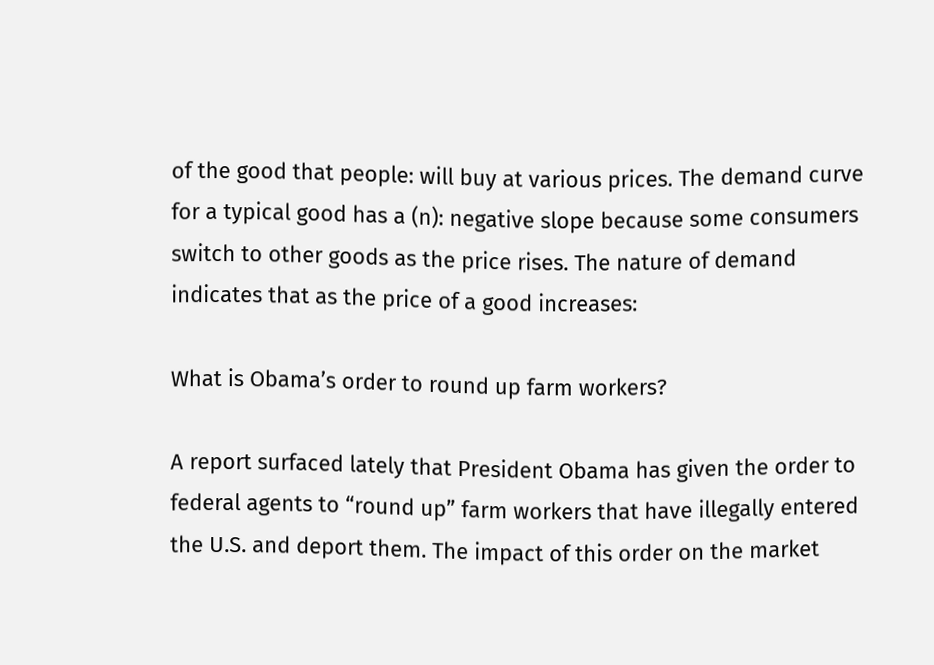of the good that people: will buy at various prices. The demand curve for a typical good has a (n): negative slope because some consumers switch to other goods as the price rises. The nature of demand indicates that as the price of a good increases:

What is Obama’s order to round up farm workers?

A report surfaced lately that President Obama has given the order to federal agents to “round up” farm workers that have illegally entered the U.S. and deport them. The impact of this order on the market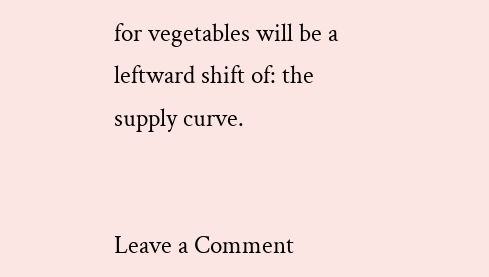for vegetables will be a leftward shift of: the supply curve.


Leave a Comment